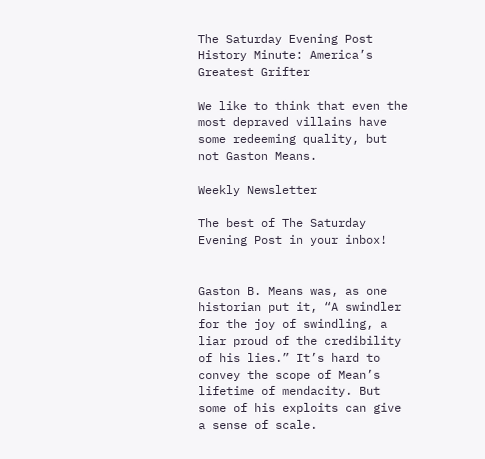The Saturday Evening Post History Minute: America’s Greatest Grifter

We like to think that even the most depraved villains have some redeeming quality, but not Gaston Means.

Weekly Newsletter

The best of The Saturday Evening Post in your inbox!


Gaston B. Means was, as one historian put it, “A swindler for the joy of swindling, a liar proud of the credibility of his lies.” It’s hard to convey the scope of Mean’s lifetime of mendacity. But some of his exploits can give a sense of scale.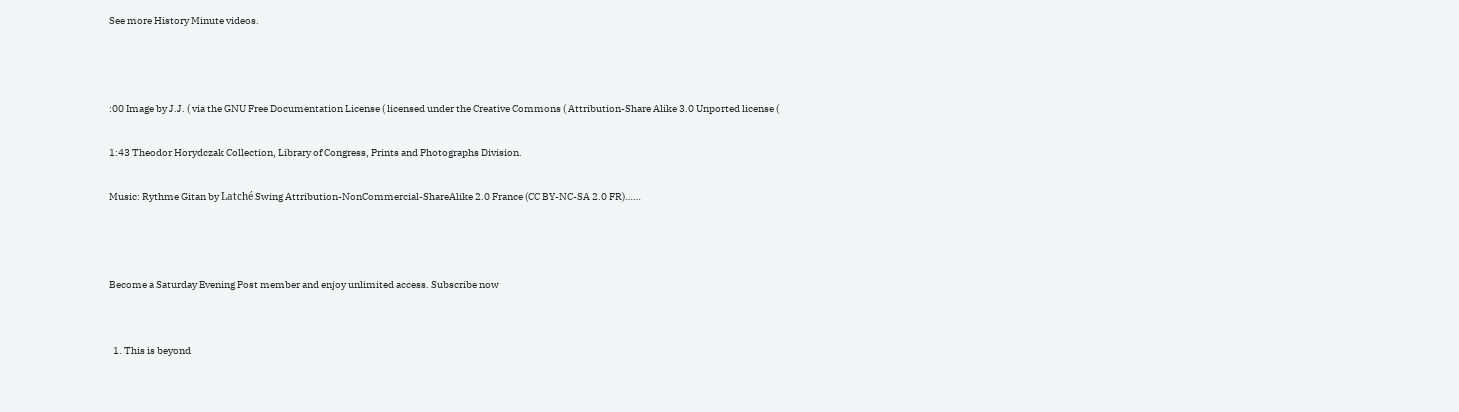See more History Minute videos.



:00 Image by J.J. ( via the GNU Free Documentation License ( licensed under the Creative Commons ( Attribution-Share Alike 3.0 Unported license (

1:43 Theodor Horydczak Collection, Library of Congress, Prints and Photographs Division.

Music: Rythme Gitan by Latché Swing Attribution-NonCommercial-ShareAlike 2.0 France (CC BY-NC-SA 2.0 FR)……



Become a Saturday Evening Post member and enjoy unlimited access. Subscribe now


  1. This is beyond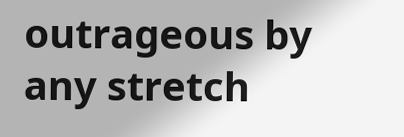outrageous by any stretch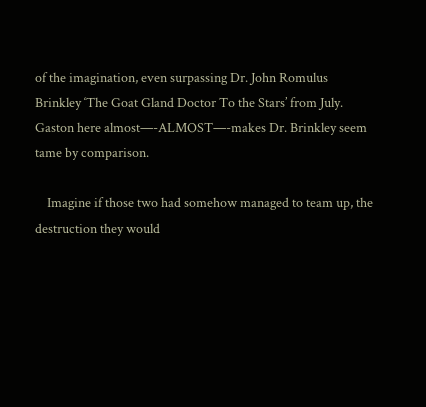of the imagination, even surpassing Dr. John Romulus Brinkley ‘The Goat Gland Doctor To the Stars’ from July. Gaston here almost—-ALMOST—-makes Dr. Brinkley seem tame by comparison.

    Imagine if those two had somehow managed to team up, the destruction they would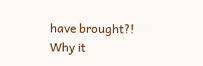have brought?! Why it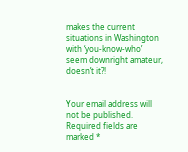makes the current situations in Washington with ‘you-know-who’ seem downright amateur, doesn’t it?!


Your email address will not be published. Required fields are marked *